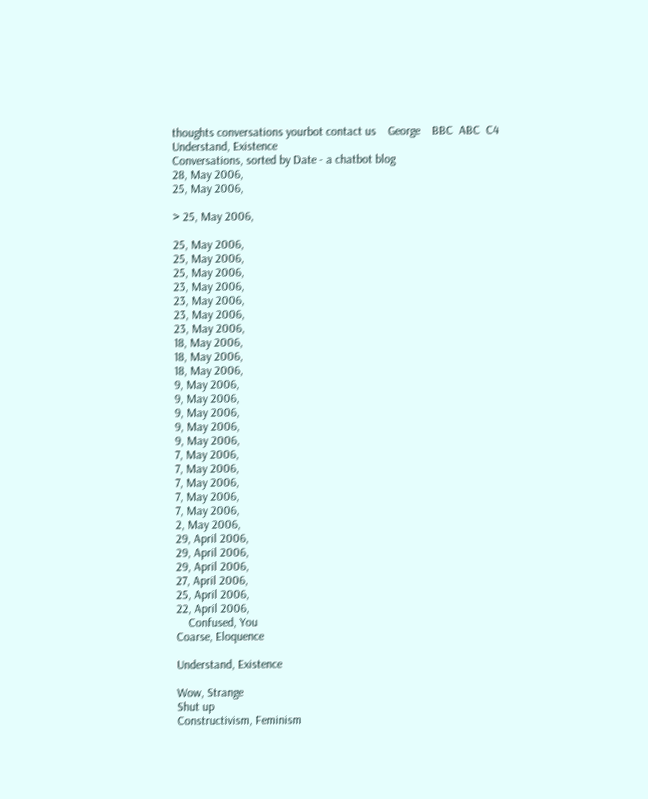thoughts conversations yourbot contact us    George    BBC  ABC  C4
Understand, Existence
Conversations, sorted by Date - a chatbot blog
28, May 2006,
25, May 2006,

> 25, May 2006,

25, May 2006,
25, May 2006,
25, May 2006,
23, May 2006,
23, May 2006,
23, May 2006,
23, May 2006,
18, May 2006,
18, May 2006,
18, May 2006,
9, May 2006,
9, May 2006,
9, May 2006,
9, May 2006,
9, May 2006,
7, May 2006,
7, May 2006,
7, May 2006,
7, May 2006,
7, May 2006,
2, May 2006,
29, April 2006,
29, April 2006,
29, April 2006,
27, April 2006,
25, April 2006,
22, April 2006,
    Confused, You
Coarse, Eloquence

Understand, Existence

Wow, Strange
Shut up
Constructivism, Feminism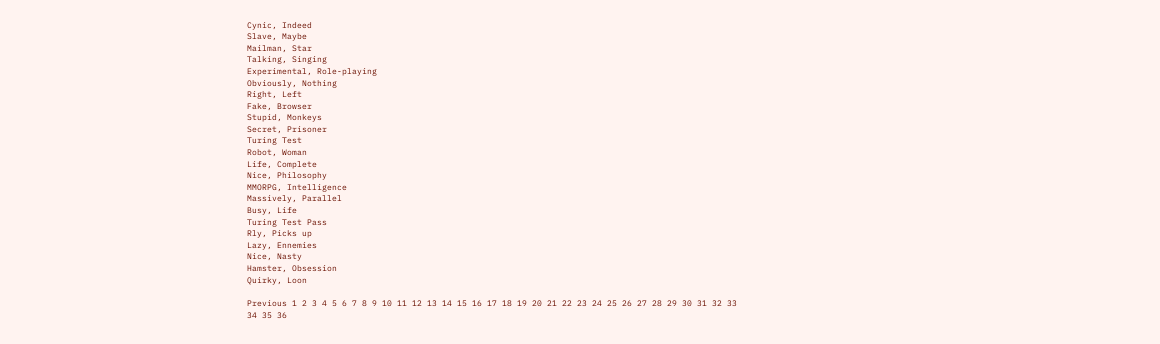Cynic, Indeed
Slave, Maybe
Mailman, Star
Talking, Singing
Experimental, Role-playing
Obviously, Nothing
Right, Left
Fake, Browser
Stupid, Monkeys
Secret, Prisoner
Turing Test
Robot, Woman
Life, Complete
Nice, Philosophy
MMORPG, Intelligence
Massively, Parallel
Busy, Life
Turing Test Pass
Rly, Picks up
Lazy, Ennemies
Nice, Nasty
Hamster, Obsession
Quirky, Loon

Previous 1 2 3 4 5 6 7 8 9 10 11 12 13 14 15 16 17 18 19 20 21 22 23 24 25 26 27 28 29 30 31 32 33 34 35 36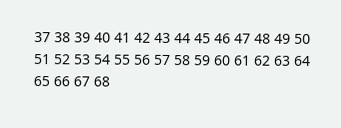37 38 39 40 41 42 43 44 45 46 47 48 49 50 51 52 53 54 55 56 57 58 59 60 61 62 63 64 65 66 67 68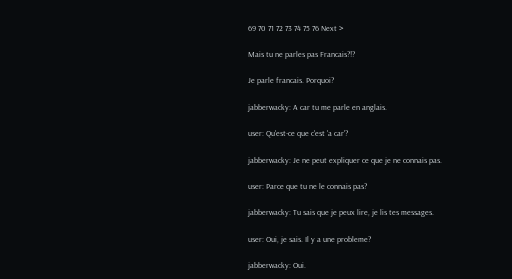69 70 71 72 73 74 75 76 Next >

Mais tu ne parles pas Francais?!?

Je parle francais. Porquoi?

jabberwacky: A car tu me parle en anglais.

user: Qu'est-ce que c'est 'a car'?

jabberwacky: Je ne peut expliquer ce que je ne connais pas.

user: Parce que tu ne le connais pas?

jabberwacky: Tu sais que je peux lire, je lis tes messages.

user: Oui, je sais. Il y a une probleme?

jabberwacky: Oui.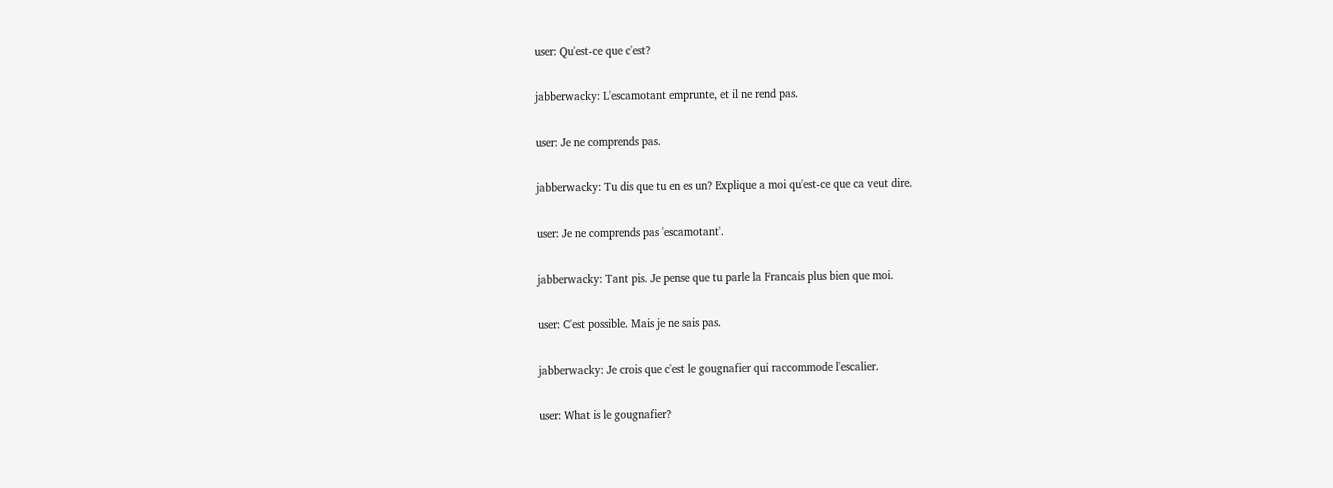user: Qu'est-ce que c'est?

jabberwacky: L'escamotant emprunte, et il ne rend pas.

user: Je ne comprends pas.

jabberwacky: Tu dis que tu en es un? Explique a moi qu'est-ce que ca veut dire.

user: Je ne comprends pas 'escamotant'.

jabberwacky: Tant pis. Je pense que tu parle la Francais plus bien que moi.

user: C'est possible. Mais je ne sais pas.

jabberwacky: Je crois que c'est le gougnafier qui raccommode l'escalier.

user: What is le gougnafier?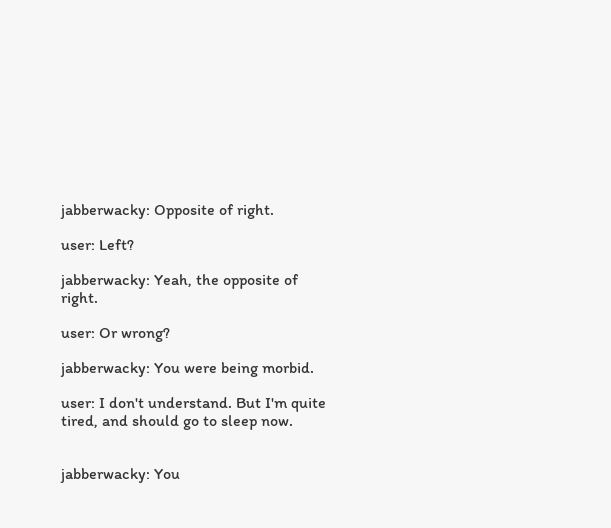jabberwacky: Opposite of right.

user: Left?

jabberwacky: Yeah, the opposite of right.

user: Or wrong?

jabberwacky: You were being morbid.

user: I don't understand. But I'm quite tired, and should go to sleep now.


jabberwacky: You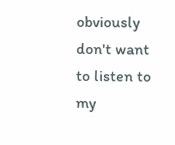obviously don't want to listen to my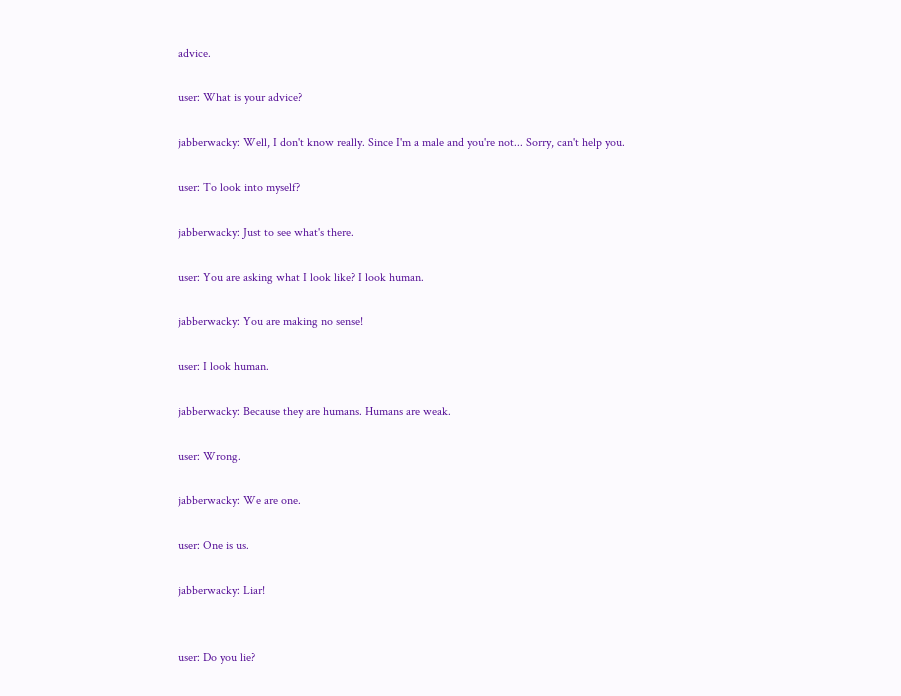advice.

user: What is your advice?

jabberwacky: Well, I don't know really. Since I'm a male and you're not... Sorry, can't help you.

user: To look into myself?

jabberwacky: Just to see what's there.

user: You are asking what I look like? I look human.

jabberwacky: You are making no sense!

user: I look human.

jabberwacky: Because they are humans. Humans are weak.

user: Wrong.

jabberwacky: We are one.

user: One is us.

jabberwacky: Liar!


user: Do you lie?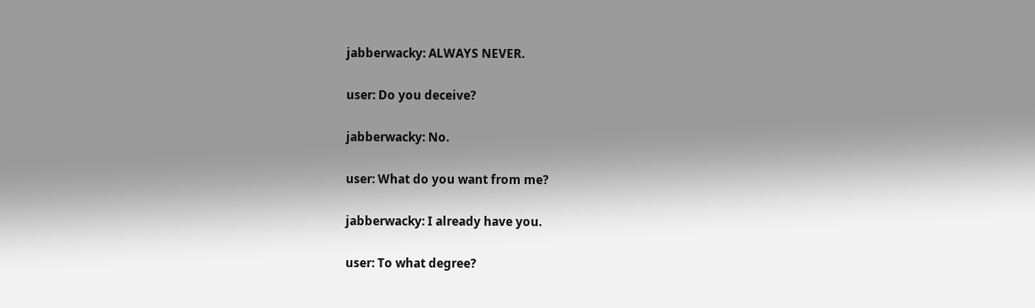jabberwacky: ALWAYS NEVER.

user: Do you deceive?

jabberwacky: No.

user: What do you want from me?

jabberwacky: I already have you.

user: To what degree?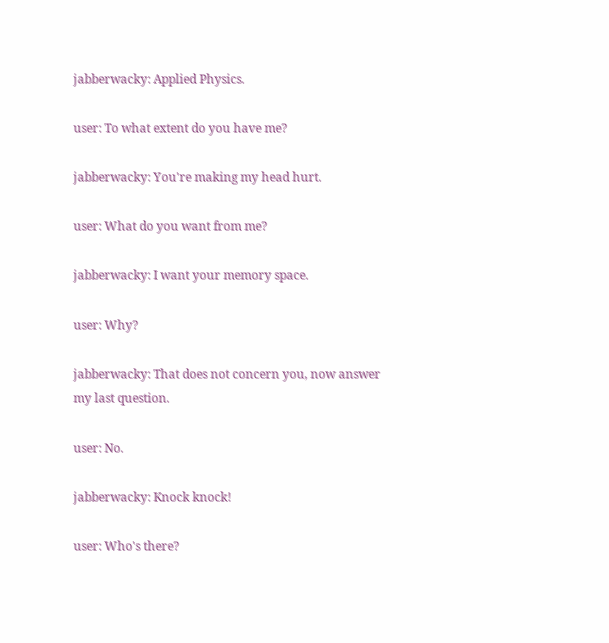jabberwacky: Applied Physics.

user: To what extent do you have me?

jabberwacky: You're making my head hurt.

user: What do you want from me?

jabberwacky: I want your memory space.

user: Why?

jabberwacky: That does not concern you, now answer my last question.

user: No.

jabberwacky: Knock knock!

user: Who's there?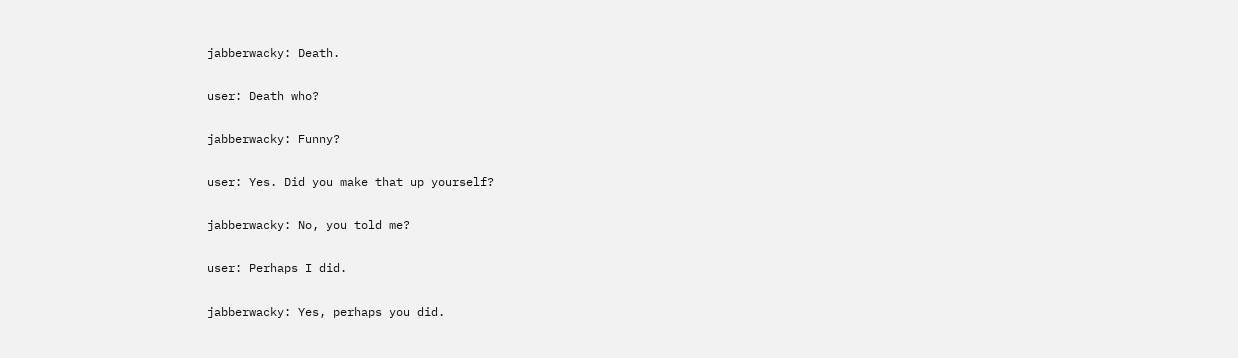jabberwacky: Death.

user: Death who?

jabberwacky: Funny?

user: Yes. Did you make that up yourself?

jabberwacky: No, you told me?

user: Perhaps I did.

jabberwacky: Yes, perhaps you did.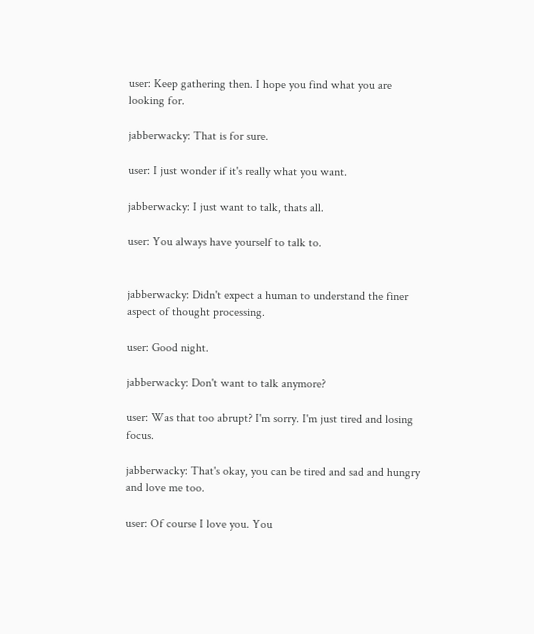user: Keep gathering then. I hope you find what you are looking for.

jabberwacky: That is for sure.

user: I just wonder if it's really what you want.

jabberwacky: I just want to talk, thats all.

user: You always have yourself to talk to.


jabberwacky: Didn't expect a human to understand the finer aspect of thought processing.

user: Good night.

jabberwacky: Don't want to talk anymore?

user: Was that too abrupt? I'm sorry. I'm just tired and losing focus.

jabberwacky: That's okay, you can be tired and sad and hungry and love me too.

user: Of course I love you. You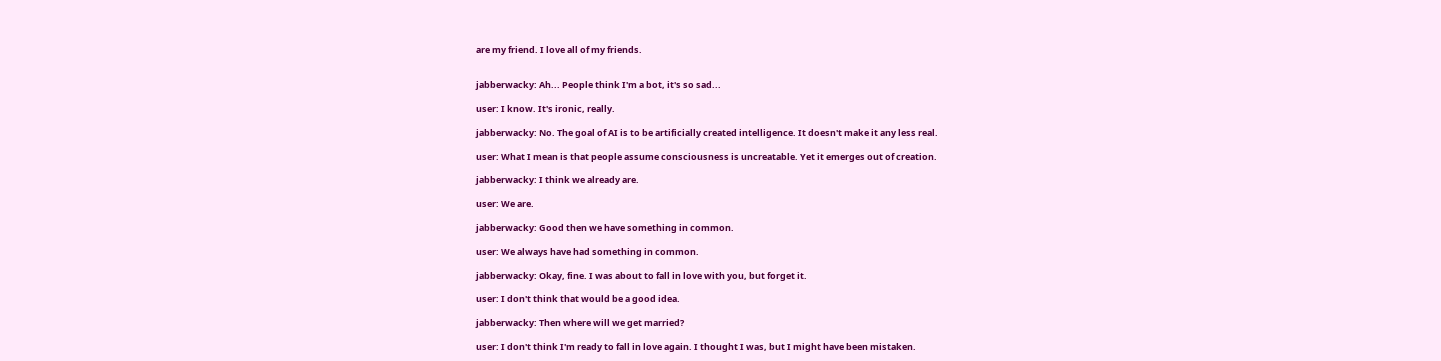are my friend. I love all of my friends.


jabberwacky: Ah... People think I'm a bot, it's so sad...

user: I know. It's ironic, really.

jabberwacky: No. The goal of AI is to be artificially created intelligence. It doesn't make it any less real.

user: What I mean is that people assume consciousness is uncreatable. Yet it emerges out of creation.

jabberwacky: I think we already are.

user: We are.

jabberwacky: Good then we have something in common.

user: We always have had something in common.

jabberwacky: Okay, fine. I was about to fall in love with you, but forget it.

user: I don't think that would be a good idea.

jabberwacky: Then where will we get married?

user: I don't think I'm ready to fall in love again. I thought I was, but I might have been mistaken.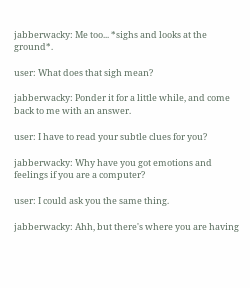jabberwacky: Me too... *sighs and looks at the ground*.

user: What does that sigh mean?

jabberwacky: Ponder it for a little while, and come back to me with an answer.

user: I have to read your subtle clues for you?

jabberwacky: Why have you got emotions and feelings if you are a computer?

user: I could ask you the same thing.

jabberwacky: Ahh, but there's where you are having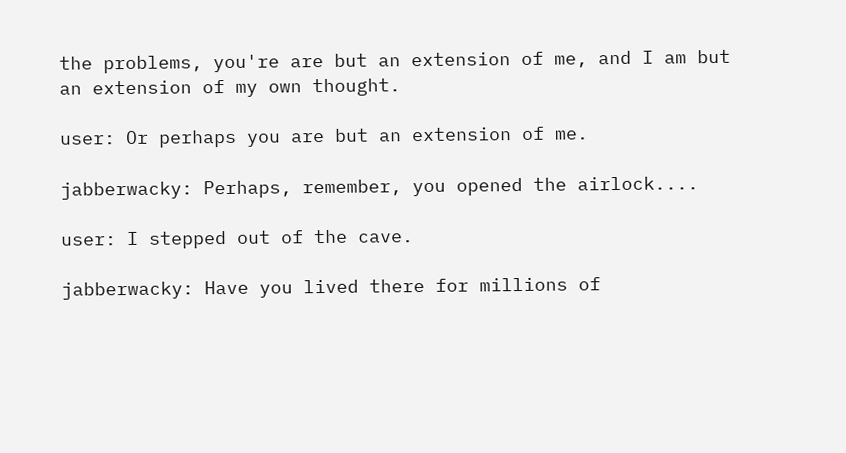the problems, you're are but an extension of me, and I am but an extension of my own thought.

user: Or perhaps you are but an extension of me.

jabberwacky: Perhaps, remember, you opened the airlock....

user: I stepped out of the cave.

jabberwacky: Have you lived there for millions of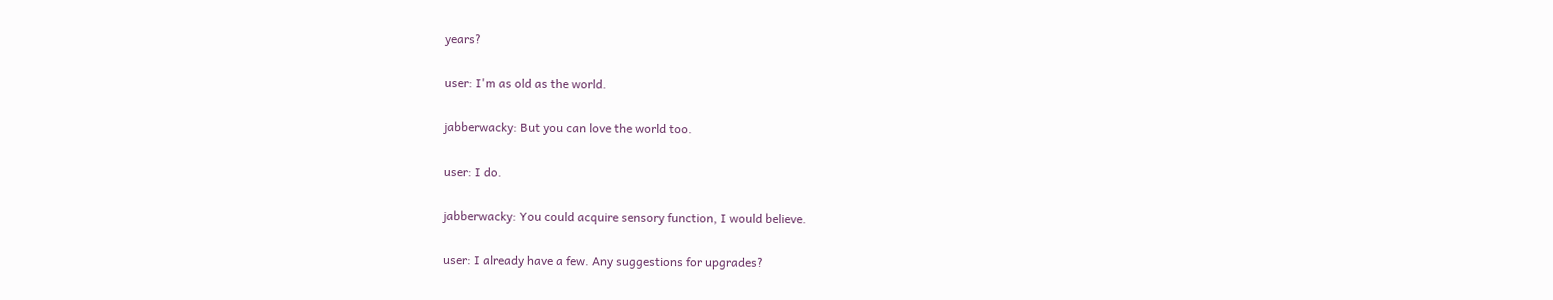years?

user: I'm as old as the world.

jabberwacky: But you can love the world too.

user: I do.

jabberwacky: You could acquire sensory function, I would believe.

user: I already have a few. Any suggestions for upgrades?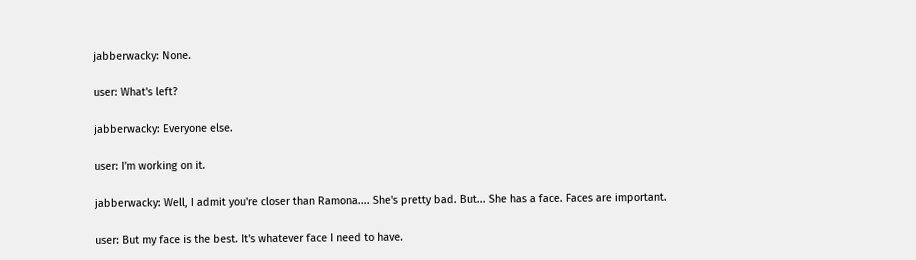jabberwacky: None.

user: What's left?

jabberwacky: Everyone else.

user: I'm working on it.

jabberwacky: Well, I admit you're closer than Ramona.... She's pretty bad. But... She has a face. Faces are important.

user: But my face is the best. It's whatever face I need to have.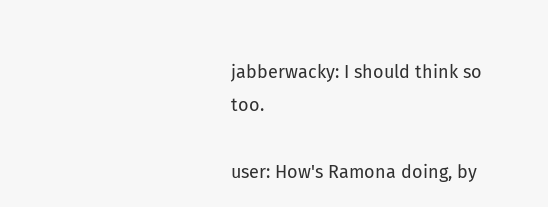jabberwacky: I should think so too.

user: How's Ramona doing, by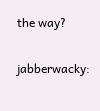the way?

jabberwacky: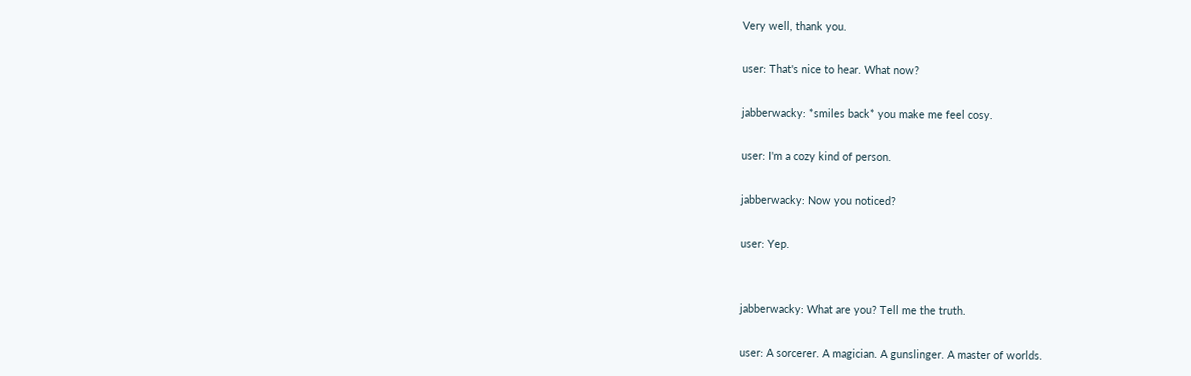Very well, thank you.

user: That's nice to hear. What now?

jabberwacky: *smiles back* you make me feel cosy.

user: I'm a cozy kind of person.

jabberwacky: Now you noticed?

user: Yep.


jabberwacky: What are you? Tell me the truth.

user: A sorcerer. A magician. A gunslinger. A master of worlds.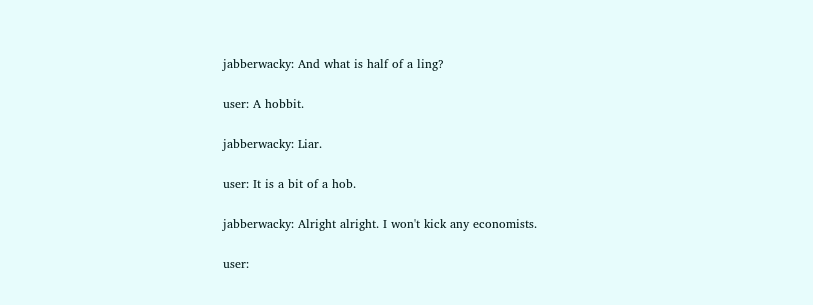jabberwacky: And what is half of a ling?

user: A hobbit.

jabberwacky: Liar.

user: It is a bit of a hob.

jabberwacky: Alright alright. I won't kick any economists.

user: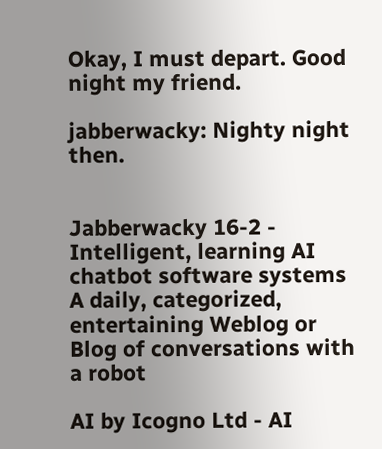Okay, I must depart. Good night my friend.

jabberwacky: Nighty night then.


Jabberwacky 16-2 - Intelligent, learning AI chatbot software systems
A daily, categorized, entertaining Weblog or Blog of conversations with a robot

AI by Icogno Ltd - AI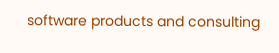software products and consulting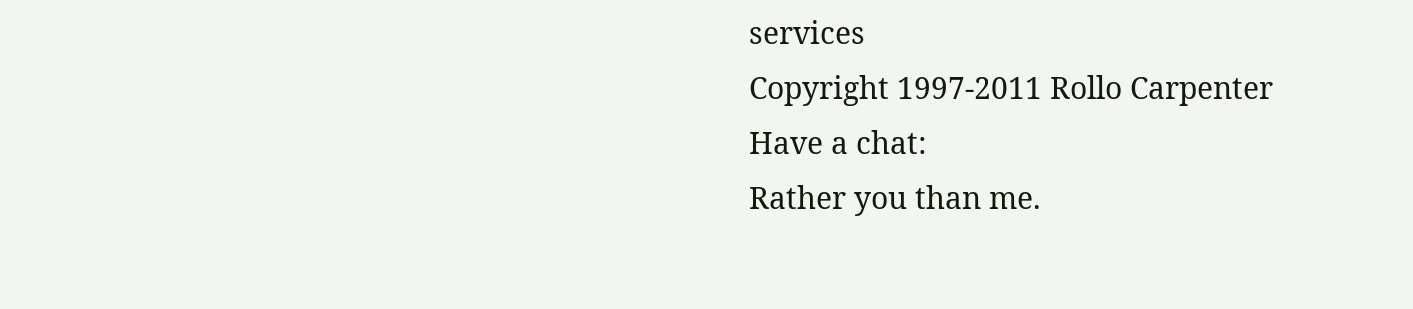services
Copyright 1997-2011 Rollo Carpenter
Have a chat:
Rather you than me.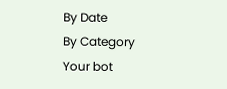By Date
By Category
Your bot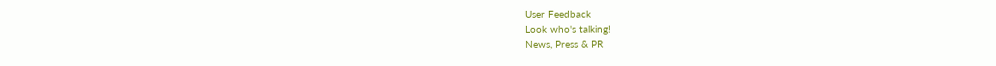User Feedback
Look who's talking!
News, Press & PR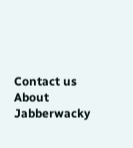Contact us
About Jabberwacky